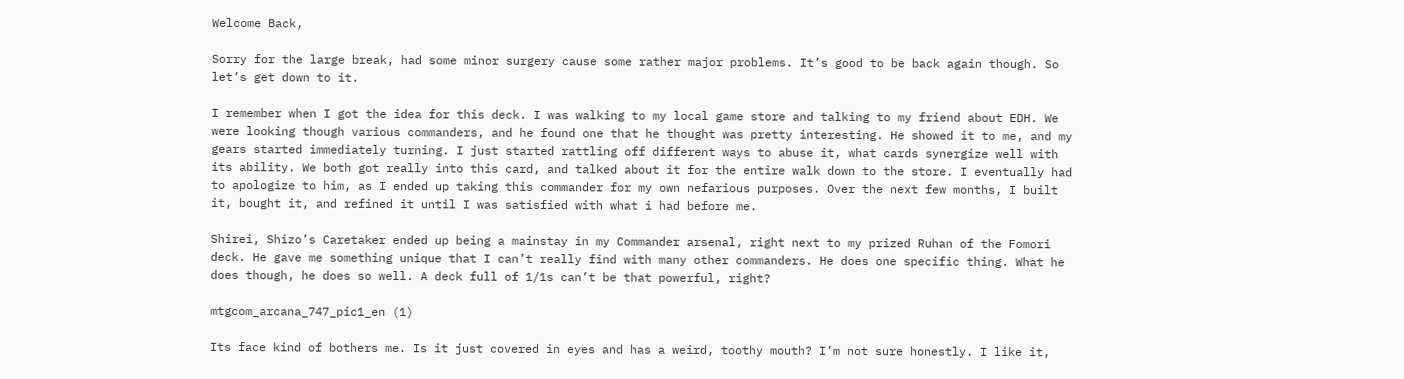Welcome Back,

Sorry for the large break, had some minor surgery cause some rather major problems. It’s good to be back again though. So let’s get down to it.

I remember when I got the idea for this deck. I was walking to my local game store and talking to my friend about EDH. We were looking though various commanders, and he found one that he thought was pretty interesting. He showed it to me, and my gears started immediately turning. I just started rattling off different ways to abuse it, what cards synergize well with its ability. We both got really into this card, and talked about it for the entire walk down to the store. I eventually had to apologize to him, as I ended up taking this commander for my own nefarious purposes. Over the next few months, I built it, bought it, and refined it until I was satisfied with what i had before me.

Shirei, Shizo’s Caretaker ended up being a mainstay in my Commander arsenal, right next to my prized Ruhan of the Fomori deck. He gave me something unique that I can’t really find with many other commanders. He does one specific thing. What he does though, he does so well. A deck full of 1/1s can’t be that powerful, right?

mtgcom_arcana_747_pic1_en (1)

Its face kind of bothers me. Is it just covered in eyes and has a weird, toothy mouth? I’m not sure honestly. I like it,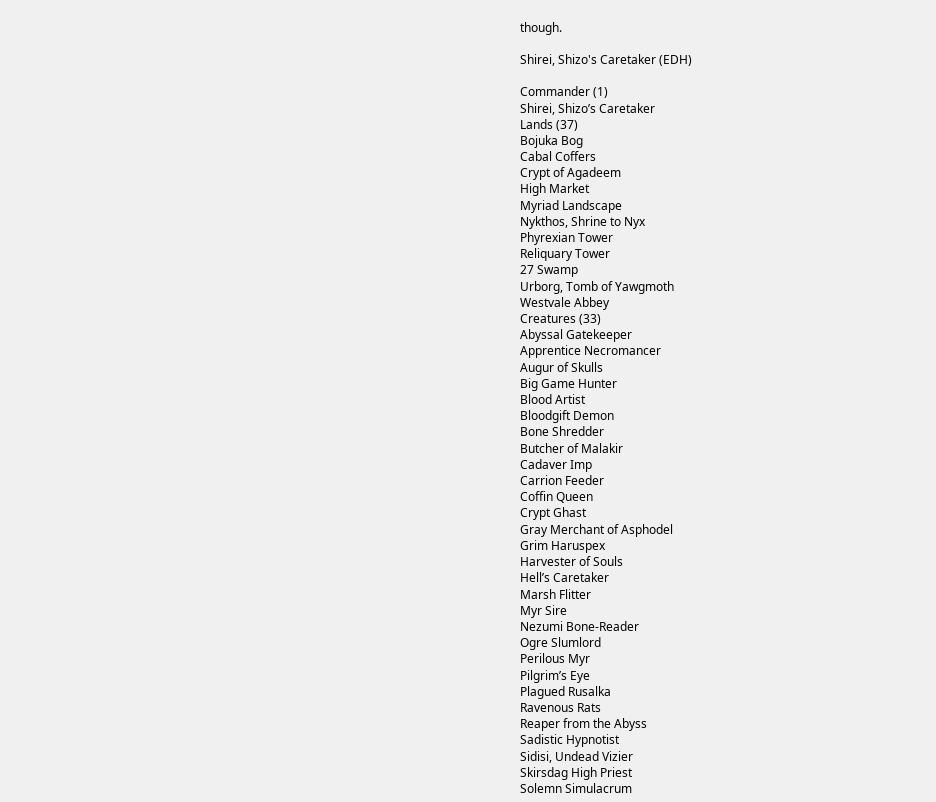though.

Shirei, Shizo's Caretaker (EDH)

Commander (1)
Shirei, Shizo’s Caretaker
Lands (37)
Bojuka Bog
Cabal Coffers
Crypt of Agadeem
High Market
Myriad Landscape
Nykthos, Shrine to Nyx
Phyrexian Tower
Reliquary Tower
27 Swamp
Urborg, Tomb of Yawgmoth
Westvale Abbey
Creatures (33)
Abyssal Gatekeeper
Apprentice Necromancer
Augur of Skulls
Big Game Hunter
Blood Artist
Bloodgift Demon
Bone Shredder
Butcher of Malakir
Cadaver Imp
Carrion Feeder
Coffin Queen
Crypt Ghast
Gray Merchant of Asphodel
Grim Haruspex
Harvester of Souls
Hell’s Caretaker
Marsh Flitter
Myr Sire
Nezumi Bone-Reader
Ogre Slumlord
Perilous Myr
Pilgrim’s Eye
Plagued Rusalka
Ravenous Rats
Reaper from the Abyss
Sadistic Hypnotist
Sidisi, Undead Vizier
Skirsdag High Priest
Solemn Simulacrum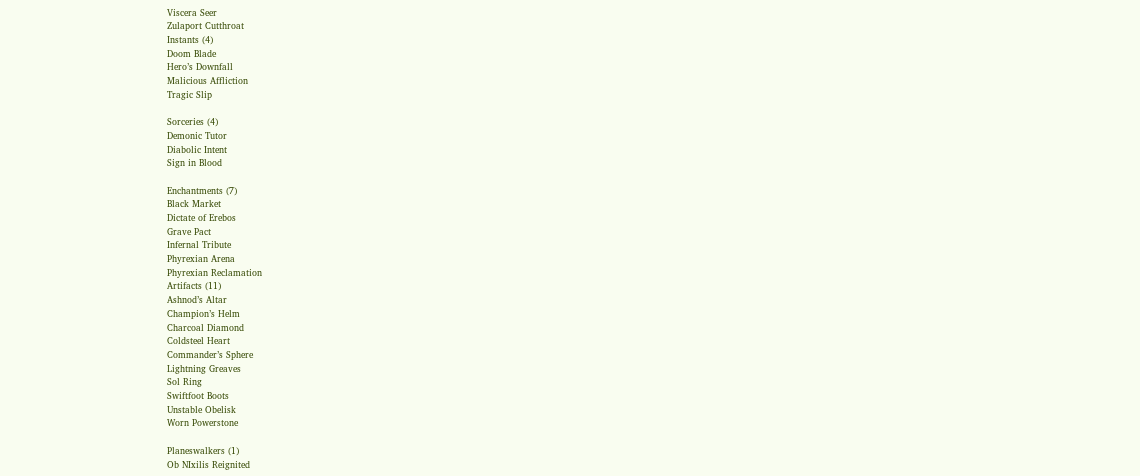Viscera Seer
Zulaport Cutthroat
Instants (4)
Doom Blade
Hero’s Downfall
Malicious Affliction
Tragic Slip

Sorceries (4)
Demonic Tutor
Diabolic Intent
Sign in Blood

Enchantments (7)
Black Market
Dictate of Erebos
Grave Pact
Infernal Tribute
Phyrexian Arena
Phyrexian Reclamation
Artifacts (11)
Ashnod’s Altar
Champion’s Helm
Charcoal Diamond
Coldsteel Heart
Commander’s Sphere
Lightning Greaves
Sol Ring
Swiftfoot Boots
Unstable Obelisk
Worn Powerstone

Planeswalkers (1)
Ob NIxilis Reignited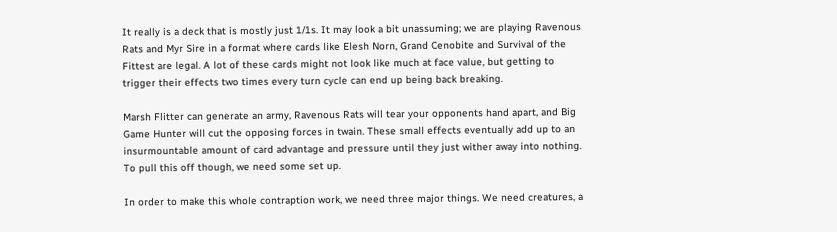It really is a deck that is mostly just 1/1s. It may look a bit unassuming; we are playing Ravenous Rats and Myr Sire in a format where cards like Elesh Norn, Grand Cenobite and Survival of the Fittest are legal. A lot of these cards might not look like much at face value, but getting to trigger their effects two times every turn cycle can end up being back breaking.

Marsh Flitter can generate an army, Ravenous Rats will tear your opponents hand apart, and Big Game Hunter will cut the opposing forces in twain. These small effects eventually add up to an insurmountable amount of card advantage and pressure until they just wither away into nothing. To pull this off though, we need some set up.

In order to make this whole contraption work, we need three major things. We need creatures, a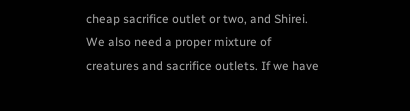cheap sacrifice outlet or two, and Shirei. We also need a proper mixture of creatures and sacrifice outlets. If we have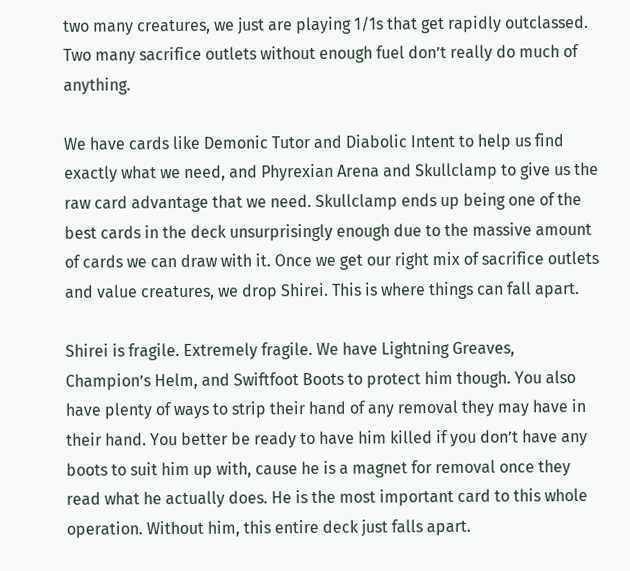two many creatures, we just are playing 1/1s that get rapidly outclassed. Two many sacrifice outlets without enough fuel don’t really do much of anything.

We have cards like Demonic Tutor and Diabolic Intent to help us find exactly what we need, and Phyrexian Arena and Skullclamp to give us the raw card advantage that we need. Skullclamp ends up being one of the best cards in the deck unsurprisingly enough due to the massive amount of cards we can draw with it. Once we get our right mix of sacrifice outlets and value creatures, we drop Shirei. This is where things can fall apart.

Shirei is fragile. Extremely fragile. We have Lightning Greaves, Champion’s Helm, and Swiftfoot Boots to protect him though. You also have plenty of ways to strip their hand of any removal they may have in their hand. You better be ready to have him killed if you don’t have any boots to suit him up with, cause he is a magnet for removal once they read what he actually does. He is the most important card to this whole operation. Without him, this entire deck just falls apart.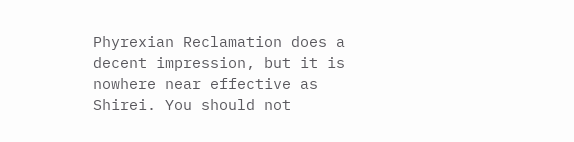Phyrexian Reclamation does a decent impression, but it is nowhere near effective as Shirei. You should not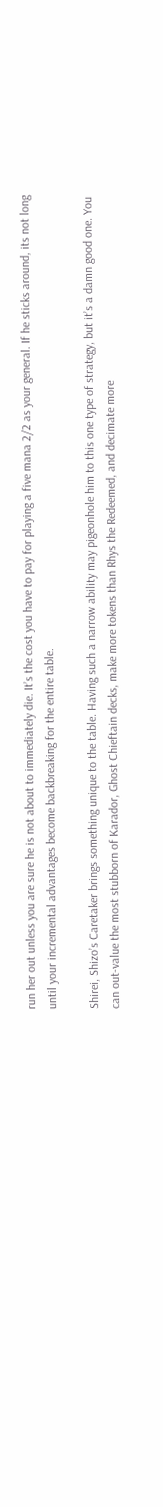run her out unless you are sure he is not about to immediately die. It’s the cost you have to pay for playing a five mana 2/2 as your general. If he sticks around, its not long until your incremental advantages become backbreaking for the entire table.

Shirei, Shizo’s Caretaker brings something unique to the table. Having such a narrow ability may pigeonhole him to this one type of strategy, but it’s a damn good one. You can out-value the most stubborn of Karador, Ghost Chieftain decks, make more tokens than Rhys the Redeemed, and decimate more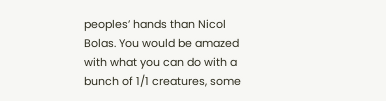peoples’ hands than Nicol Bolas. You would be amazed with what you can do with a bunch of 1/1 creatures, some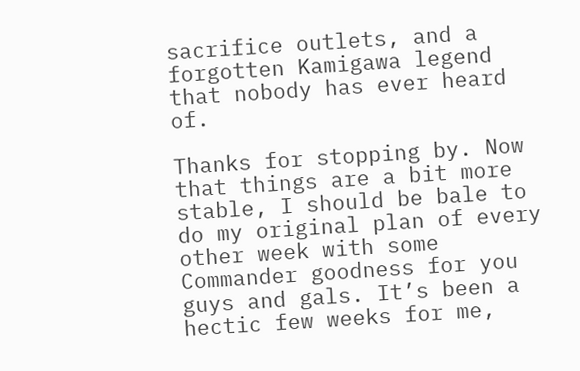sacrifice outlets, and a forgotten Kamigawa legend that nobody has ever heard of.

Thanks for stopping by. Now that things are a bit more stable, I should be bale to do my original plan of every other week with some Commander goodness for you guys and gals. It’s been a hectic few weeks for me,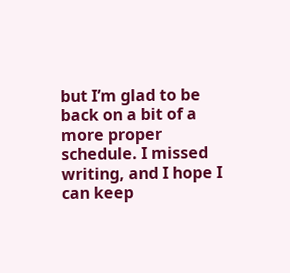but I’m glad to be back on a bit of a more proper schedule. I missed writing, and I hope I can keep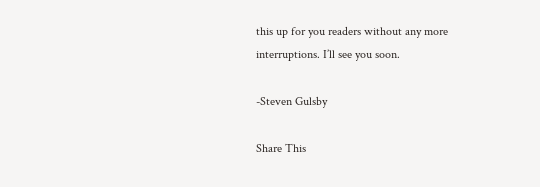this up for you readers without any more interruptions. I’ll see you soon.

-Steven Gulsby

Share This